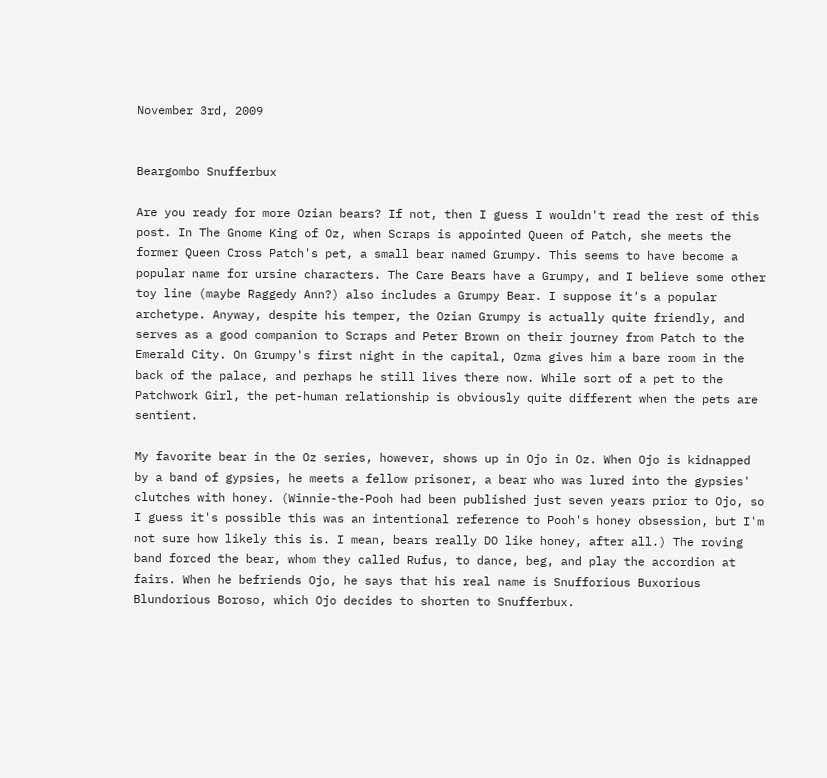November 3rd, 2009


Beargombo Snufferbux

Are you ready for more Ozian bears? If not, then I guess I wouldn't read the rest of this post. In The Gnome King of Oz, when Scraps is appointed Queen of Patch, she meets the former Queen Cross Patch's pet, a small bear named Grumpy. This seems to have become a popular name for ursine characters. The Care Bears have a Grumpy, and I believe some other toy line (maybe Raggedy Ann?) also includes a Grumpy Bear. I suppose it's a popular archetype. Anyway, despite his temper, the Ozian Grumpy is actually quite friendly, and serves as a good companion to Scraps and Peter Brown on their journey from Patch to the Emerald City. On Grumpy's first night in the capital, Ozma gives him a bare room in the back of the palace, and perhaps he still lives there now. While sort of a pet to the Patchwork Girl, the pet-human relationship is obviously quite different when the pets are sentient.

My favorite bear in the Oz series, however, shows up in Ojo in Oz. When Ojo is kidnapped by a band of gypsies, he meets a fellow prisoner, a bear who was lured into the gypsies' clutches with honey. (Winnie-the-Pooh had been published just seven years prior to Ojo, so I guess it's possible this was an intentional reference to Pooh's honey obsession, but I'm not sure how likely this is. I mean, bears really DO like honey, after all.) The roving band forced the bear, whom they called Rufus, to dance, beg, and play the accordion at fairs. When he befriends Ojo, he says that his real name is Snufforious Buxorious Blundorious Boroso, which Ojo decides to shorten to Snufferbux.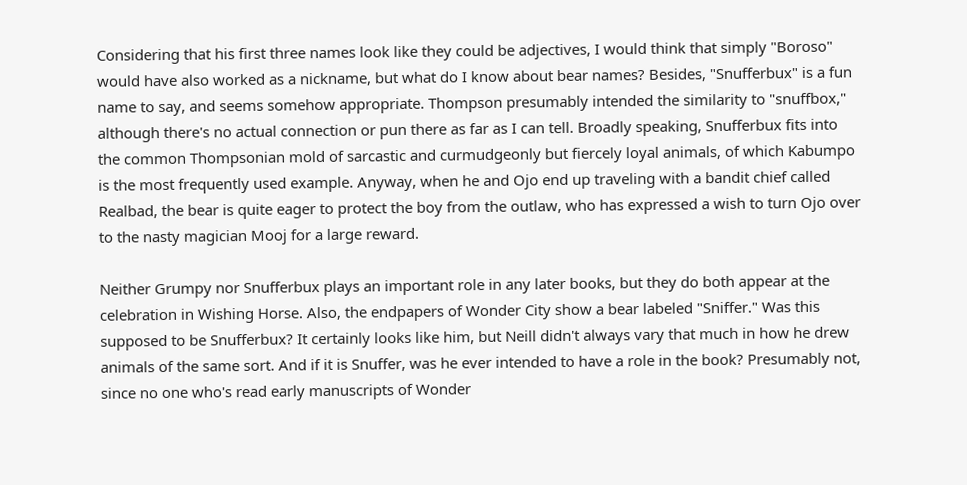Considering that his first three names look like they could be adjectives, I would think that simply "Boroso" would have also worked as a nickname, but what do I know about bear names? Besides, "Snufferbux" is a fun name to say, and seems somehow appropriate. Thompson presumably intended the similarity to "snuffbox," although there's no actual connection or pun there as far as I can tell. Broadly speaking, Snufferbux fits into the common Thompsonian mold of sarcastic and curmudgeonly but fiercely loyal animals, of which Kabumpo is the most frequently used example. Anyway, when he and Ojo end up traveling with a bandit chief called Realbad, the bear is quite eager to protect the boy from the outlaw, who has expressed a wish to turn Ojo over to the nasty magician Mooj for a large reward.

Neither Grumpy nor Snufferbux plays an important role in any later books, but they do both appear at the celebration in Wishing Horse. Also, the endpapers of Wonder City show a bear labeled "Sniffer." Was this supposed to be Snufferbux? It certainly looks like him, but Neill didn't always vary that much in how he drew animals of the same sort. And if it is Snuffer, was he ever intended to have a role in the book? Presumably not, since no one who's read early manuscripts of Wonder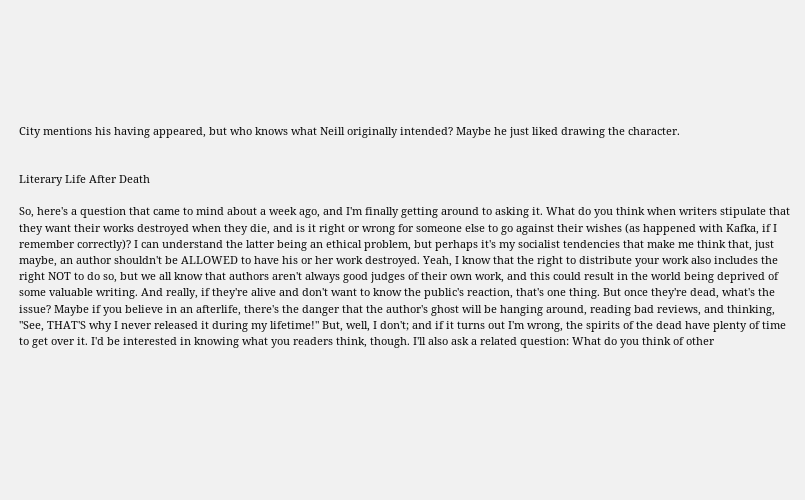City mentions his having appeared, but who knows what Neill originally intended? Maybe he just liked drawing the character.


Literary Life After Death

So, here's a question that came to mind about a week ago, and I'm finally getting around to asking it. What do you think when writers stipulate that they want their works destroyed when they die, and is it right or wrong for someone else to go against their wishes (as happened with Kafka, if I remember correctly)? I can understand the latter being an ethical problem, but perhaps it's my socialist tendencies that make me think that, just maybe, an author shouldn't be ALLOWED to have his or her work destroyed. Yeah, I know that the right to distribute your work also includes the right NOT to do so, but we all know that authors aren't always good judges of their own work, and this could result in the world being deprived of some valuable writing. And really, if they're alive and don't want to know the public's reaction, that's one thing. But once they're dead, what's the issue? Maybe if you believe in an afterlife, there's the danger that the author's ghost will be hanging around, reading bad reviews, and thinking, "See, THAT'S why I never released it during my lifetime!" But, well, I don't; and if it turns out I'm wrong, the spirits of the dead have plenty of time to get over it. I'd be interested in knowing what you readers think, though. I'll also ask a related question: What do you think of other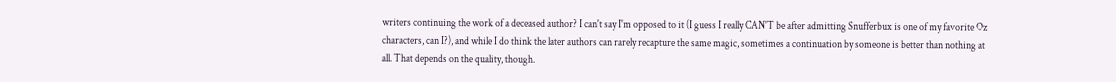writers continuing the work of a deceased author? I can't say I'm opposed to it (I guess I really CAN'T be after admitting Snufferbux is one of my favorite Oz characters, can I?), and while I do think the later authors can rarely recapture the same magic, sometimes a continuation by someone is better than nothing at all. That depends on the quality, though.